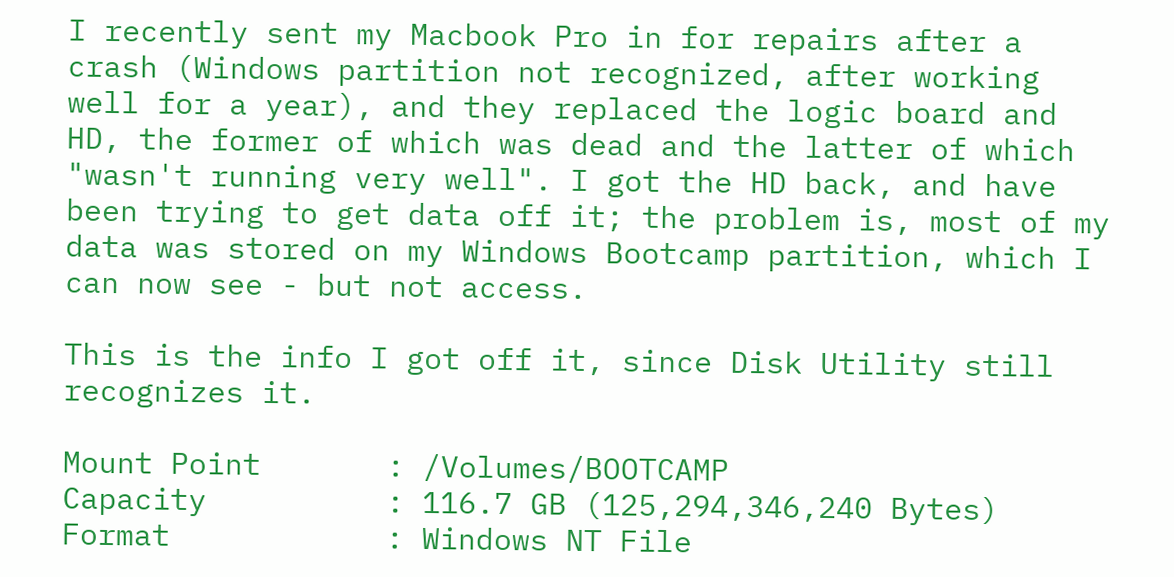I recently sent my Macbook Pro in for repairs after a crash (Windows partition not recognized, after working well for a year), and they replaced the logic board and HD, the former of which was dead and the latter of which "wasn't running very well". I got the HD back, and have been trying to get data off it; the problem is, most of my data was stored on my Windows Bootcamp partition, which I can now see - but not access.

This is the info I got off it, since Disk Utility still recognizes it.

Mount Point       : /Volumes/BOOTCAMP
Capacity          : 116.7 GB (125,294,346,240 Bytes)
Format            : Windows NT File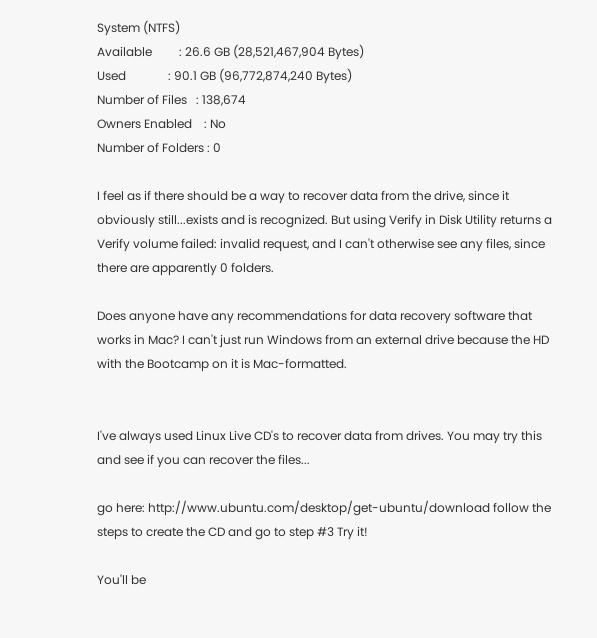System (NTFS)
Available         : 26.6 GB (28,521,467,904 Bytes)
Used              : 90.1 GB (96,772,874,240 Bytes)
Number of Files   : 138,674
Owners Enabled    : No
Number of Folders : 0

I feel as if there should be a way to recover data from the drive, since it obviously still...exists and is recognized. But using Verify in Disk Utility returns a Verify volume failed: invalid request, and I can't otherwise see any files, since there are apparently 0 folders.

Does anyone have any recommendations for data recovery software that works in Mac? I can't just run Windows from an external drive because the HD with the Bootcamp on it is Mac-formatted.


I've always used Linux Live CD's to recover data from drives. You may try this and see if you can recover the files...

go here: http://www.ubuntu.com/desktop/get-ubuntu/download follow the steps to create the CD and go to step #3 Try it!

You'll be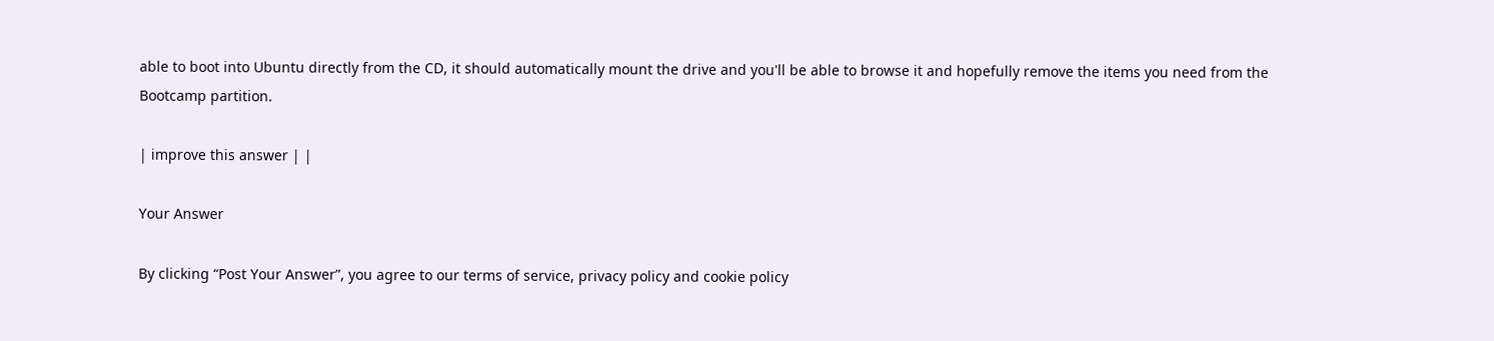able to boot into Ubuntu directly from the CD, it should automatically mount the drive and you'll be able to browse it and hopefully remove the items you need from the Bootcamp partition.

| improve this answer | |

Your Answer

By clicking “Post Your Answer”, you agree to our terms of service, privacy policy and cookie policy